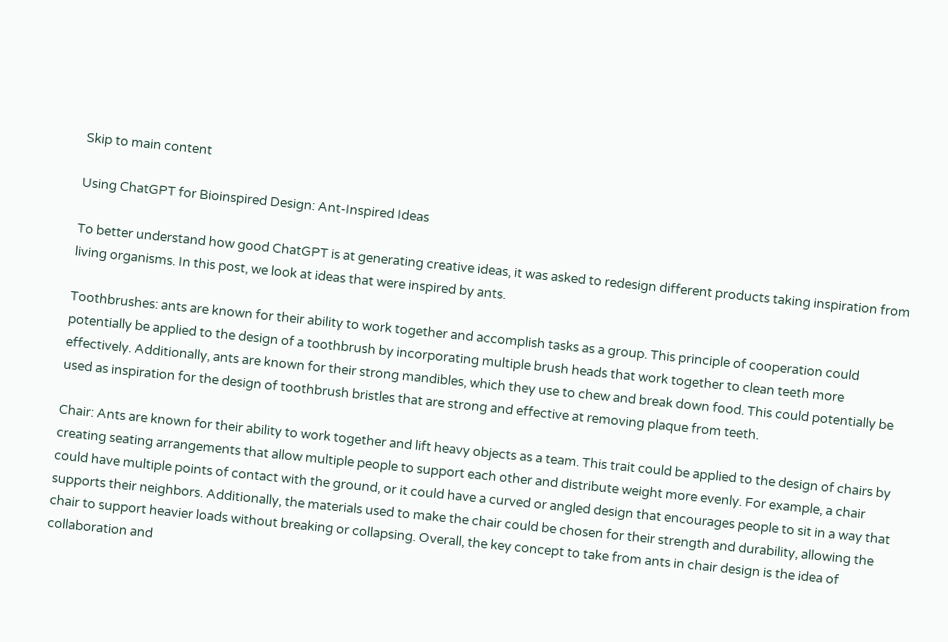Skip to main content

Using ChatGPT for Bioinspired Design: Ant-Inspired Ideas

To better understand how good ChatGPT is at generating creative ideas, it was asked to redesign different products taking inspiration from living organisms. In this post, we look at ideas that were inspired by ants.

Toothbrushes: ants are known for their ability to work together and accomplish tasks as a group. This principle of cooperation could potentially be applied to the design of a toothbrush by incorporating multiple brush heads that work together to clean teeth more effectively. Additionally, ants are known for their strong mandibles, which they use to chew and break down food. This could potentially be used as inspiration for the design of toothbrush bristles that are strong and effective at removing plaque from teeth.

Chair: Ants are known for their ability to work together and lift heavy objects as a team. This trait could be applied to the design of chairs by creating seating arrangements that allow multiple people to support each other and distribute weight more evenly. For example, a chair could have multiple points of contact with the ground, or it could have a curved or angled design that encourages people to sit in a way that supports their neighbors. Additionally, the materials used to make the chair could be chosen for their strength and durability, allowing the chair to support heavier loads without breaking or collapsing. Overall, the key concept to take from ants in chair design is the idea of collaboration and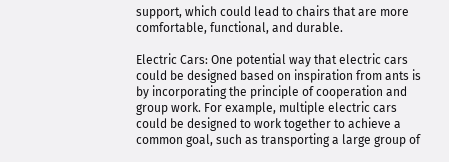support, which could lead to chairs that are more comfortable, functional, and durable.

Electric Cars: One potential way that electric cars could be designed based on inspiration from ants is by incorporating the principle of cooperation and group work. For example, multiple electric cars could be designed to work together to achieve a common goal, such as transporting a large group of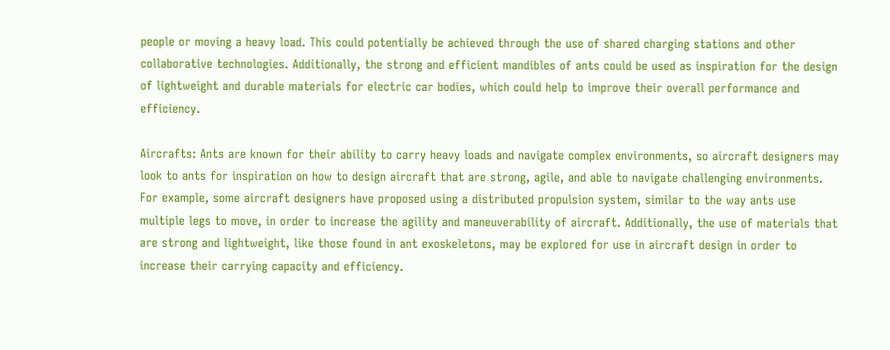people or moving a heavy load. This could potentially be achieved through the use of shared charging stations and other collaborative technologies. Additionally, the strong and efficient mandibles of ants could be used as inspiration for the design of lightweight and durable materials for electric car bodies, which could help to improve their overall performance and efficiency.

Aircrafts: Ants are known for their ability to carry heavy loads and navigate complex environments, so aircraft designers may look to ants for inspiration on how to design aircraft that are strong, agile, and able to navigate challenging environments. For example, some aircraft designers have proposed using a distributed propulsion system, similar to the way ants use multiple legs to move, in order to increase the agility and maneuverability of aircraft. Additionally, the use of materials that are strong and lightweight, like those found in ant exoskeletons, may be explored for use in aircraft design in order to increase their carrying capacity and efficiency.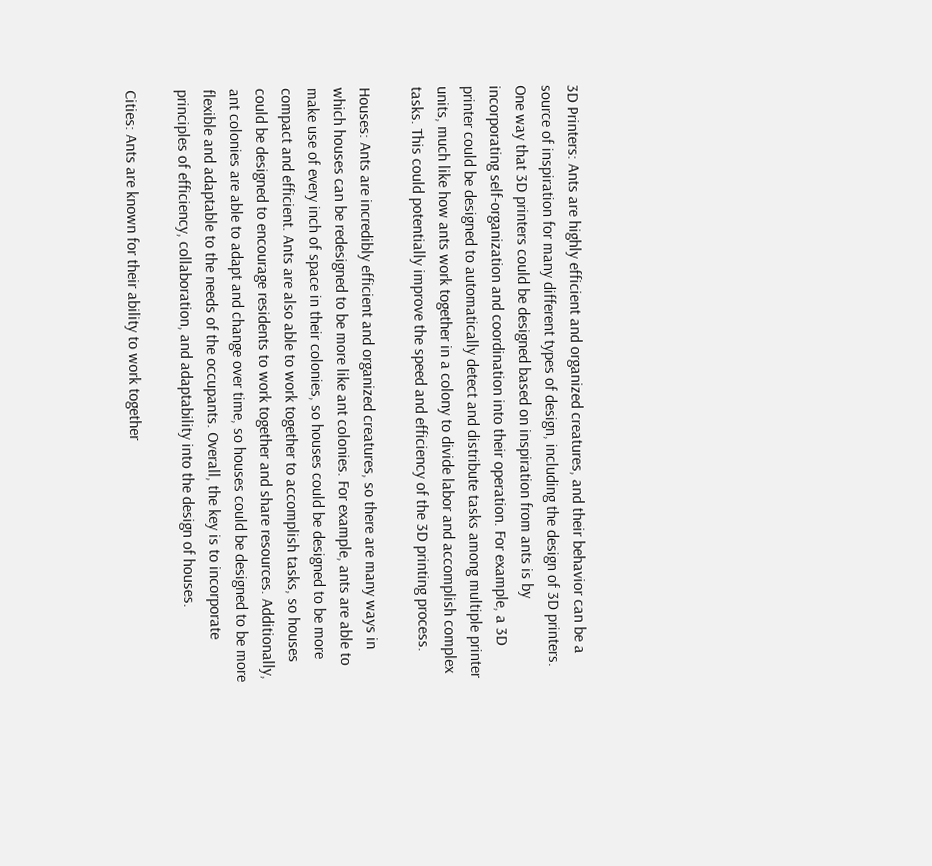3D Printers: Ants are highly efficient and organized creatures, and their behavior can be a source of inspiration for many different types of design, including the design of 3D printers. One way that 3D printers could be designed based on inspiration from ants is by incorporating self-organization and coordination into their operation. For example, a 3D printer could be designed to automatically detect and distribute tasks among multiple printer units, much like how ants work together in a colony to divide labor and accomplish complex tasks. This could potentially improve the speed and efficiency of the 3D printing process.

Houses: Ants are incredibly efficient and organized creatures, so there are many ways in which houses can be redesigned to be more like ant colonies. For example, ants are able to make use of every inch of space in their colonies, so houses could be designed to be more compact and efficient. Ants are also able to work together to accomplish tasks, so houses could be designed to encourage residents to work together and share resources. Additionally, ant colonies are able to adapt and change over time, so houses could be designed to be more flexible and adaptable to the needs of the occupants. Overall, the key is to incorporate principles of efficiency, collaboration, and adaptability into the design of houses.

Cities: Ants are known for their ability to work together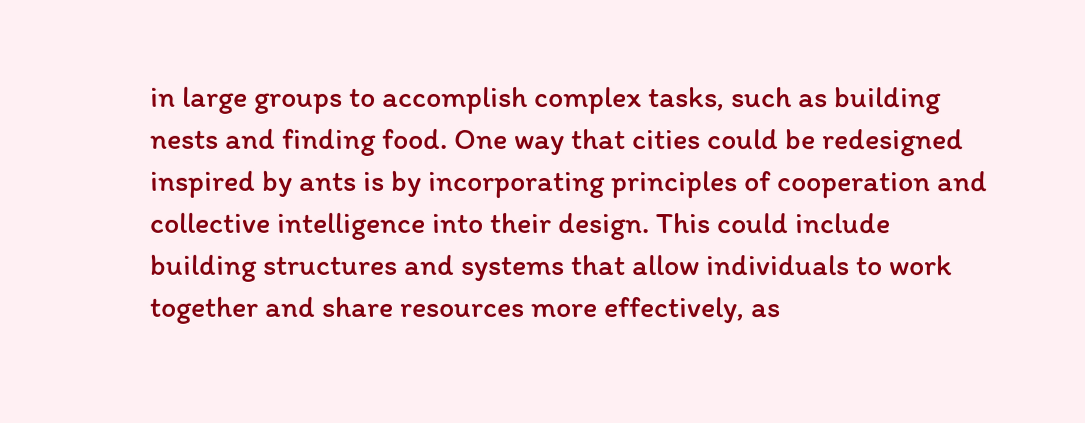in large groups to accomplish complex tasks, such as building nests and finding food. One way that cities could be redesigned inspired by ants is by incorporating principles of cooperation and collective intelligence into their design. This could include building structures and systems that allow individuals to work together and share resources more effectively, as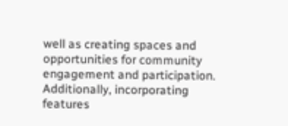well as creating spaces and opportunities for community engagement and participation. Additionally, incorporating features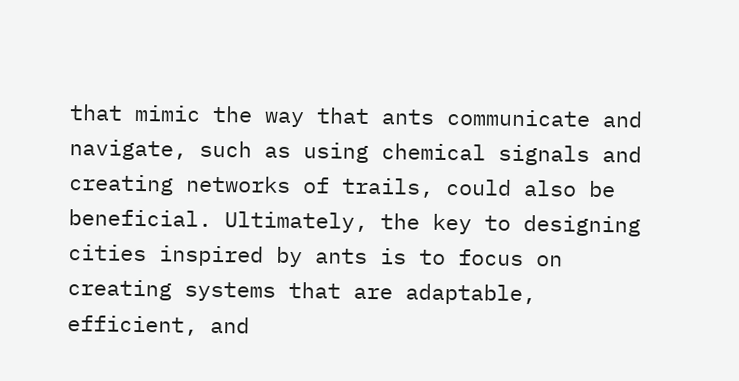that mimic the way that ants communicate and navigate, such as using chemical signals and creating networks of trails, could also be beneficial. Ultimately, the key to designing cities inspired by ants is to focus on creating systems that are adaptable, efficient, and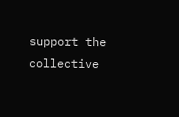support the collective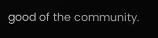good of the community.